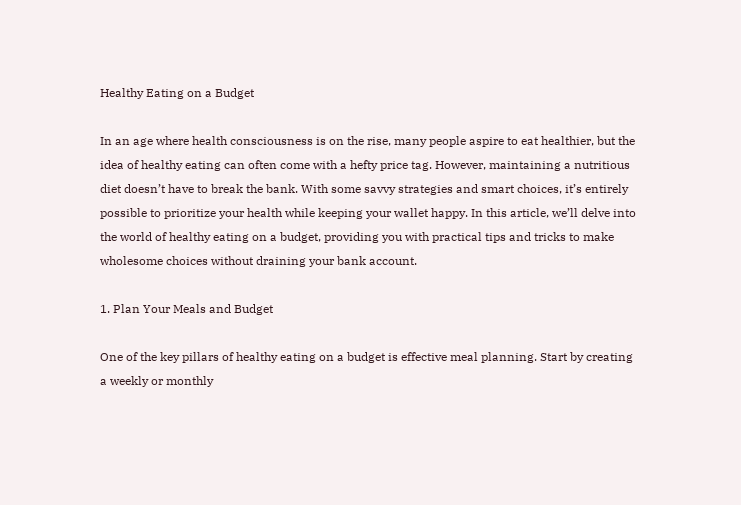Healthy Eating on a Budget

In an age where health consciousness is on the rise, many people aspire to eat healthier, but the idea of healthy eating can often come with a hefty price tag. However, maintaining a nutritious diet doesn’t have to break the bank. With some savvy strategies and smart choices, it’s entirely possible to prioritize your health while keeping your wallet happy. In this article, we’ll delve into the world of healthy eating on a budget, providing you with practical tips and tricks to make wholesome choices without draining your bank account.

1. Plan Your Meals and Budget

One of the key pillars of healthy eating on a budget is effective meal planning. Start by creating a weekly or monthly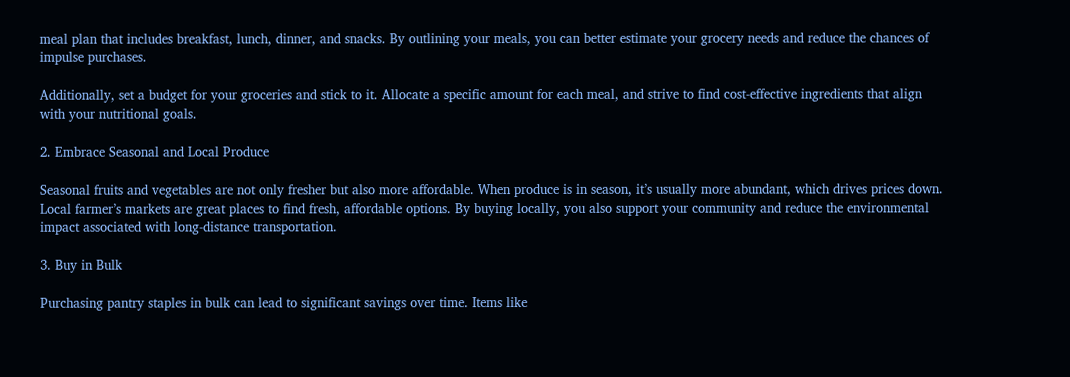meal plan that includes breakfast, lunch, dinner, and snacks. By outlining your meals, you can better estimate your grocery needs and reduce the chances of impulse purchases.

Additionally, set a budget for your groceries and stick to it. Allocate a specific amount for each meal, and strive to find cost-effective ingredients that align with your nutritional goals.

2. Embrace Seasonal and Local Produce

Seasonal fruits and vegetables are not only fresher but also more affordable. When produce is in season, it’s usually more abundant, which drives prices down. Local farmer’s markets are great places to find fresh, affordable options. By buying locally, you also support your community and reduce the environmental impact associated with long-distance transportation.

3. Buy in Bulk

Purchasing pantry staples in bulk can lead to significant savings over time. Items like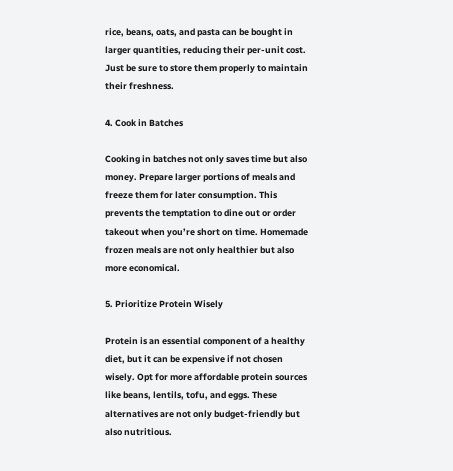rice, beans, oats, and pasta can be bought in larger quantities, reducing their per-unit cost. Just be sure to store them properly to maintain their freshness.

4. Cook in Batches

Cooking in batches not only saves time but also money. Prepare larger portions of meals and freeze them for later consumption. This prevents the temptation to dine out or order takeout when you’re short on time. Homemade frozen meals are not only healthier but also more economical.

5. Prioritize Protein Wisely

Protein is an essential component of a healthy diet, but it can be expensive if not chosen wisely. Opt for more affordable protein sources like beans, lentils, tofu, and eggs. These alternatives are not only budget-friendly but also nutritious.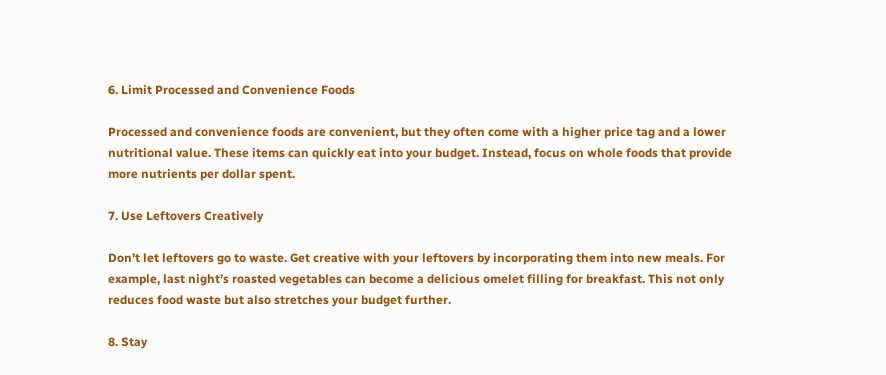6. Limit Processed and Convenience Foods

Processed and convenience foods are convenient, but they often come with a higher price tag and a lower nutritional value. These items can quickly eat into your budget. Instead, focus on whole foods that provide more nutrients per dollar spent.

7. Use Leftovers Creatively

Don’t let leftovers go to waste. Get creative with your leftovers by incorporating them into new meals. For example, last night’s roasted vegetables can become a delicious omelet filling for breakfast. This not only reduces food waste but also stretches your budget further.

8. Stay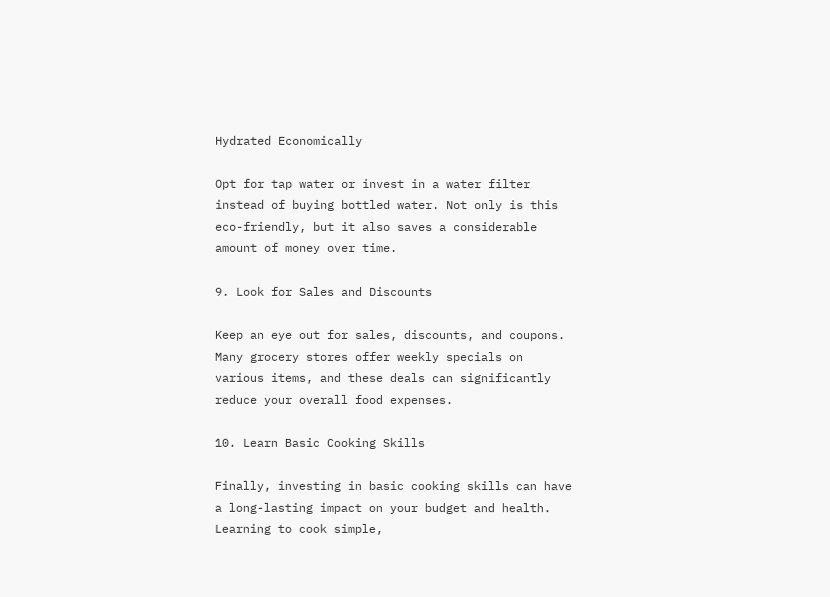Hydrated Economically

Opt for tap water or invest in a water filter instead of buying bottled water. Not only is this eco-friendly, but it also saves a considerable amount of money over time.

9. Look for Sales and Discounts

Keep an eye out for sales, discounts, and coupons. Many grocery stores offer weekly specials on various items, and these deals can significantly reduce your overall food expenses.

10. Learn Basic Cooking Skills

Finally, investing in basic cooking skills can have a long-lasting impact on your budget and health. Learning to cook simple,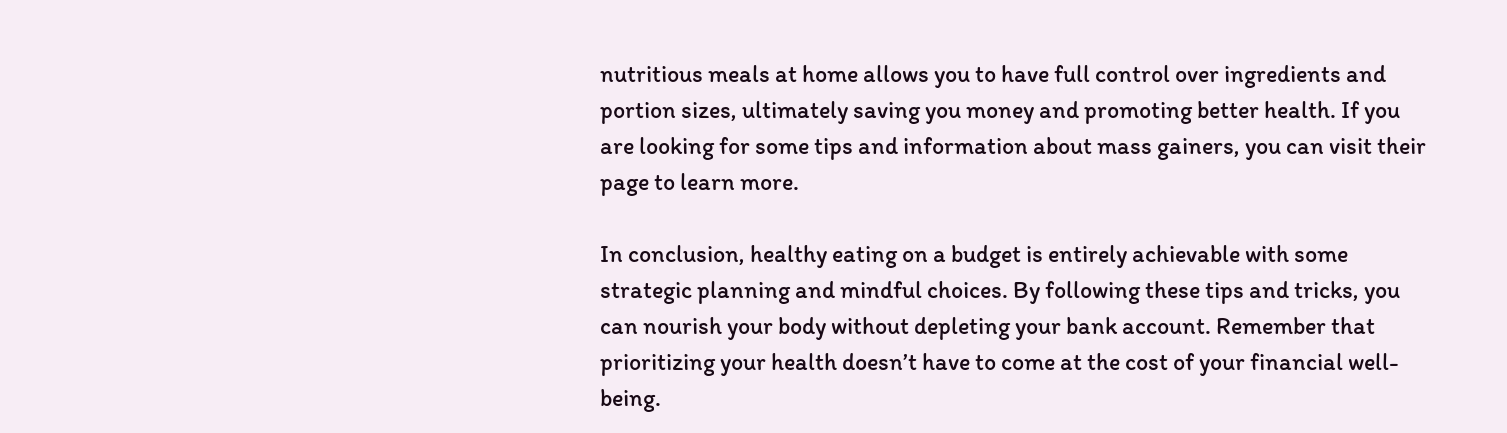nutritious meals at home allows you to have full control over ingredients and portion sizes, ultimately saving you money and promoting better health. If you are looking for some tips and information about mass gainers, you can visit their page to learn more.

In conclusion, healthy eating on a budget is entirely achievable with some strategic planning and mindful choices. By following these tips and tricks, you can nourish your body without depleting your bank account. Remember that prioritizing your health doesn’t have to come at the cost of your financial well-being.